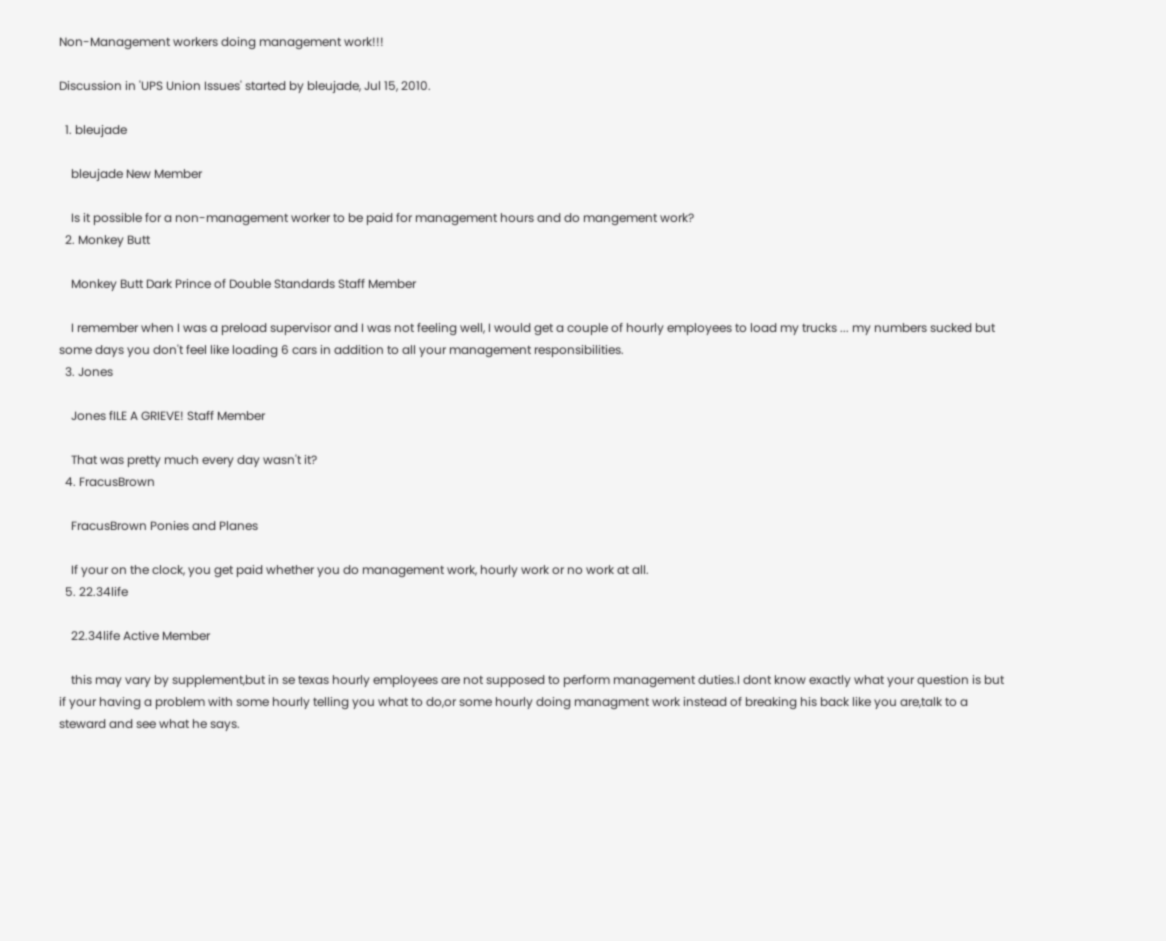Non-Management workers doing management work!!!

Discussion in 'UPS Union Issues' started by bleujade, Jul 15, 2010.

  1. bleujade

    bleujade New Member

    Is it possible for a non-management worker to be paid for management hours and do mangement work?
  2. Monkey Butt

    Monkey Butt Dark Prince of Double Standards Staff Member

    I remember when I was a preload supervisor and I was not feeling well, I would get a couple of hourly employees to load my trucks ... my numbers sucked but some days you don't feel like loading 6 cars in addition to all your management responsibilities.
  3. Jones

    Jones fILE A GRIEVE! Staff Member

    That was pretty much every day wasn't it?
  4. FracusBrown

    FracusBrown Ponies and Planes

    If your on the clock, you get paid whether you do management work, hourly work or no work at all.
  5. 22.34life

    22.34life Active Member

    this may vary by supplement,but in se texas hourly employees are not supposed to perform management duties.I dont know exactly what your question is but if your having a problem with some hourly telling you what to do,or some hourly doing managment work instead of breaking his back like you are,talk to a steward and see what he says.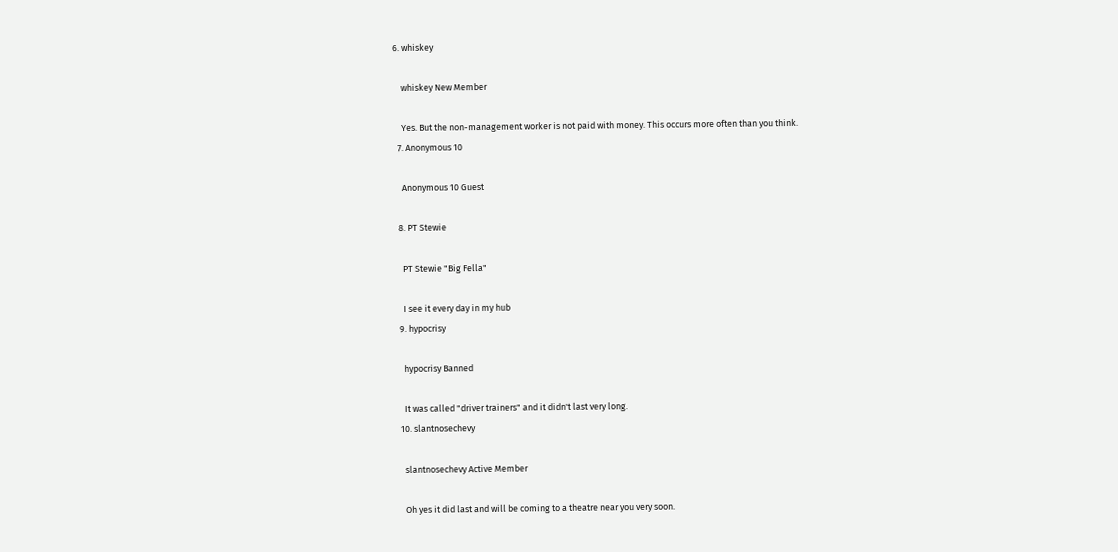6. whiskey

    whiskey New Member

    Yes. But the non-management worker is not paid with money. This occurs more often than you think.
  7. Anonymous 10

    Anonymous 10 Guest

  8. PT Stewie

    PT Stewie "Big Fella"

    I see it every day in my hub
  9. hypocrisy

    hypocrisy Banned

    It was called "driver trainers" and it didn't last very long.
  10. slantnosechevy

    slantnosechevy Active Member

    Oh yes it did last and will be coming to a theatre near you very soon.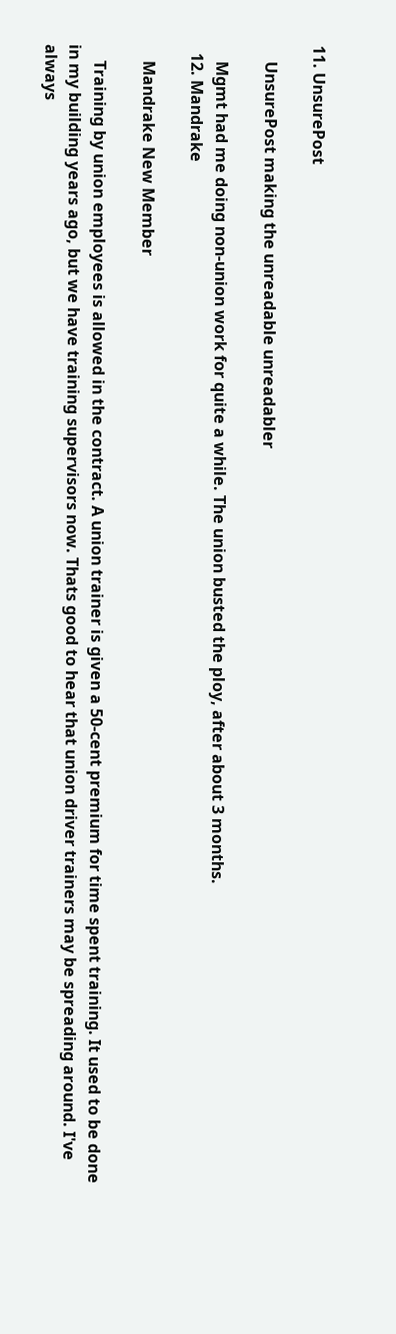11. UnsurePost

    UnsurePost making the unreadable unreadabler

    Mgmt had me doing non-union work for quite a while. The union busted the ploy, after about 3 months.
  12. Mandrake

    Mandrake New Member

    Training by union employees is allowed in the contract. A union trainer is given a 50-cent premium for time spent training. It used to be done in my building years ago, but we have training supervisors now. Thats good to hear that union driver trainers may be spreading around. I've always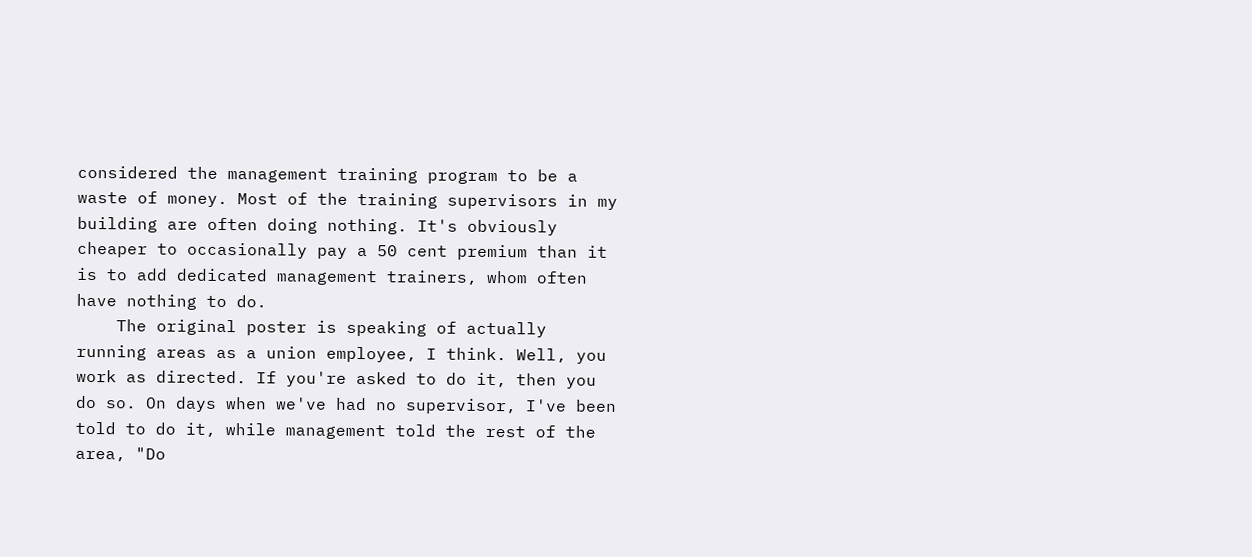considered the management training program to be a waste of money. Most of the training supervisors in my building are often doing nothing. It's obviously cheaper to occasionally pay a 50 cent premium than it is to add dedicated management trainers, whom often have nothing to do.
    The original poster is speaking of actually running areas as a union employee, I think. Well, you work as directed. If you're asked to do it, then you do so. On days when we've had no supervisor, I've been told to do it, while management told the rest of the area, "Do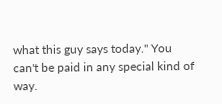what this guy says today." You can't be paid in any special kind of way.